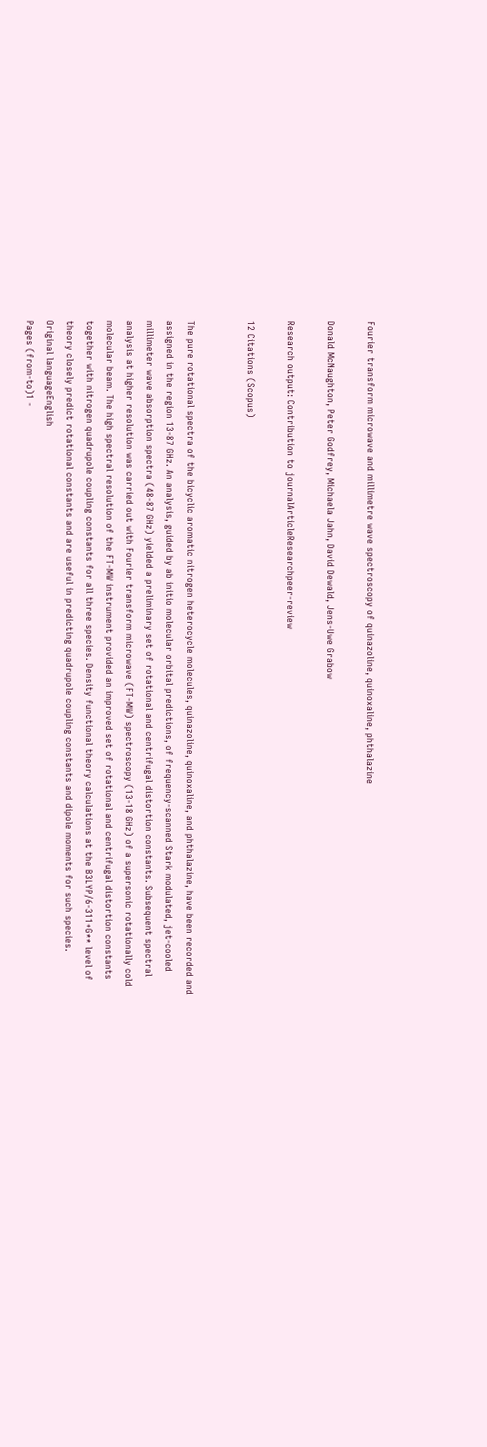Fourier transform microwave and millimetre wave spectroscopy of quinazoline, quinoxaline, phthalazine

Donald McNaughton, Peter Godfrey, Michaela Jahn, David Dewald, Jens-Uwe Grabow

Research output: Contribution to journalArticleResearchpeer-review

12 Citations (Scopus)


The pure rotational spectra of the bicyclic aromatic nitrogen heterocycle molecules, quinazoline, quinoxaline, and phthalazine, have been recorded and assigned in the region 13-87 GHz. An analysis, guided by ab initio molecular orbital predictions, of frequency-scanned Stark modulated, jet-cooled millimeter wave absorption spectra (48-87 GHz) yielded a preliminary set of rotational and centrifugal distortion constants. Subsequent spectral analysis at higher resolution was carried out with Fourier transform microwave (FT-MW) spectroscopy (13-18 GHz) of a supersonic rotationally cold molecular beam. The high spectral resolution of the FT-MW instrument provided an improved set of rotational and centrifugal distortion constants together with nitrogen quadrupole coupling constants for all three species. Density functional theory calculations at the B3LYP/6-311+G** level of theory closely predict rotational constants and are useful in predicting quadrupole coupling constants and dipole moments for such species.
Original languageEnglish
Pages (from-to)1 -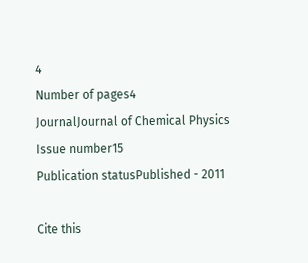4
Number of pages4
JournalJournal of Chemical Physics
Issue number15
Publication statusPublished - 2011

Cite this